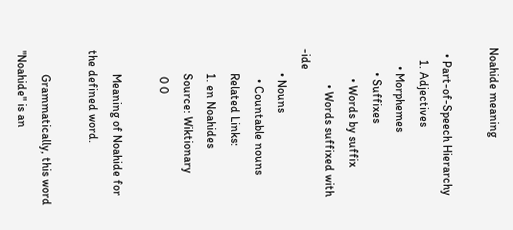Noahide meaning

  • Part-of-Speech Hierarchy
    1. Adjectives
      • Morphemes
        • Suffixes
          • Words by suffix
            • Words suffixed with -ide
        • Nouns
          • Countable nouns
        Related Links:
        1. en Noahides
        Source: Wiktionary
         0 0

        Meaning of Noahide for the defined word.

        Grammatically, this word "Noahide" is an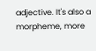adjective. It's also a morpheme, more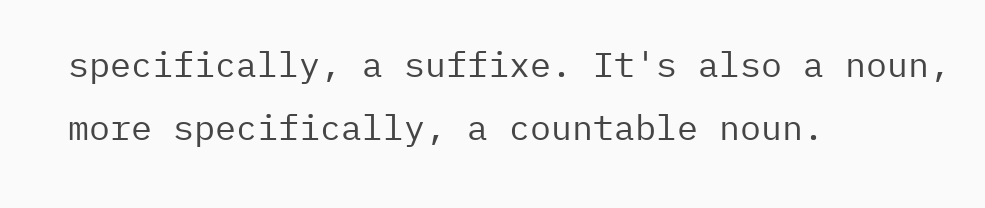specifically, a suffixe. It's also a noun, more specifically, a countable noun.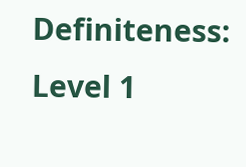Definiteness: Level 1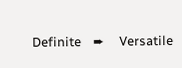Definite    ➨     Versatile